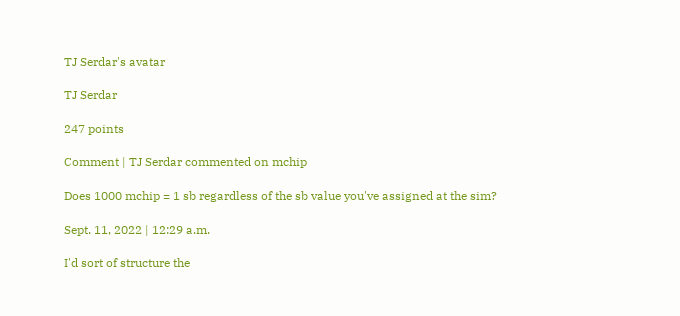TJ Serdar's avatar

TJ Serdar

247 points

Comment | TJ Serdar commented on mchip

Does 1000 mchip = 1 sb regardless of the sb value you've assigned at the sim?

Sept. 11, 2022 | 12:29 a.m.

I'd sort of structure the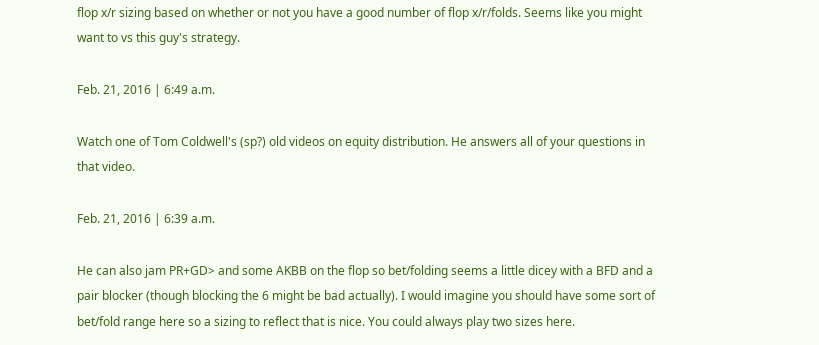flop x/r sizing based on whether or not you have a good number of flop x/r/folds. Seems like you might want to vs this guy's strategy.

Feb. 21, 2016 | 6:49 a.m.

Watch one of Tom Coldwell's (sp?) old videos on equity distribution. He answers all of your questions in that video.

Feb. 21, 2016 | 6:39 a.m.

He can also jam PR+GD> and some AKBB on the flop so bet/folding seems a little dicey with a BFD and a pair blocker (though blocking the 6 might be bad actually). I would imagine you should have some sort of bet/fold range here so a sizing to reflect that is nice. You could always play two sizes here.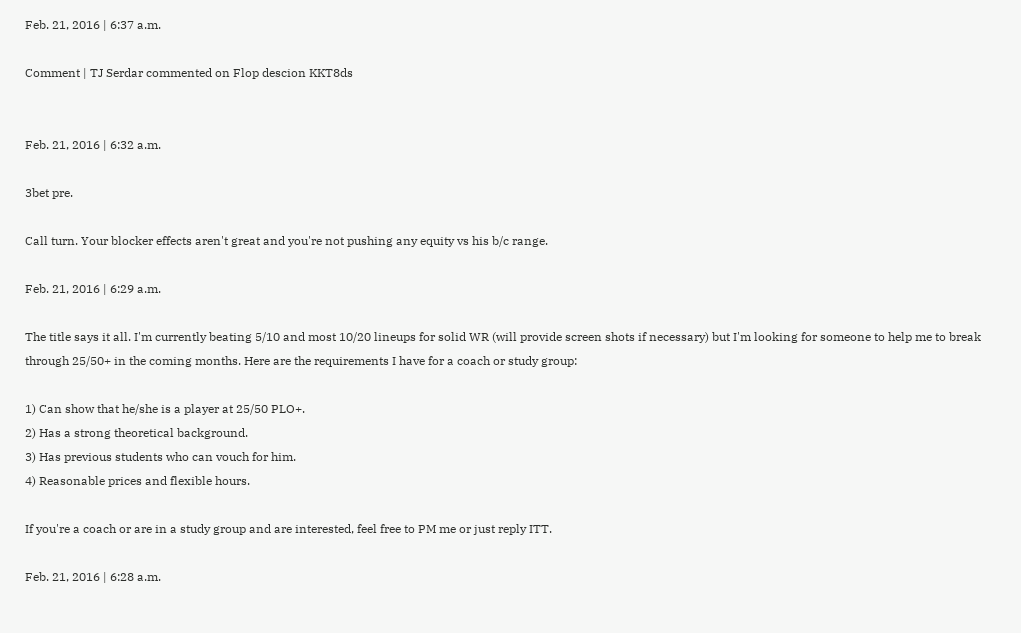Feb. 21, 2016 | 6:37 a.m.

Comment | TJ Serdar commented on Flop descion KKT8ds


Feb. 21, 2016 | 6:32 a.m.

3bet pre.

Call turn. Your blocker effects aren't great and you're not pushing any equity vs his b/c range.

Feb. 21, 2016 | 6:29 a.m.

The title says it all. I'm currently beating 5/10 and most 10/20 lineups for solid WR (will provide screen shots if necessary) but I'm looking for someone to help me to break through 25/50+ in the coming months. Here are the requirements I have for a coach or study group:

1) Can show that he/she is a player at 25/50 PLO+.
2) Has a strong theoretical background.
3) Has previous students who can vouch for him.
4) Reasonable prices and flexible hours.

If you're a coach or are in a study group and are interested, feel free to PM me or just reply ITT.

Feb. 21, 2016 | 6:28 a.m.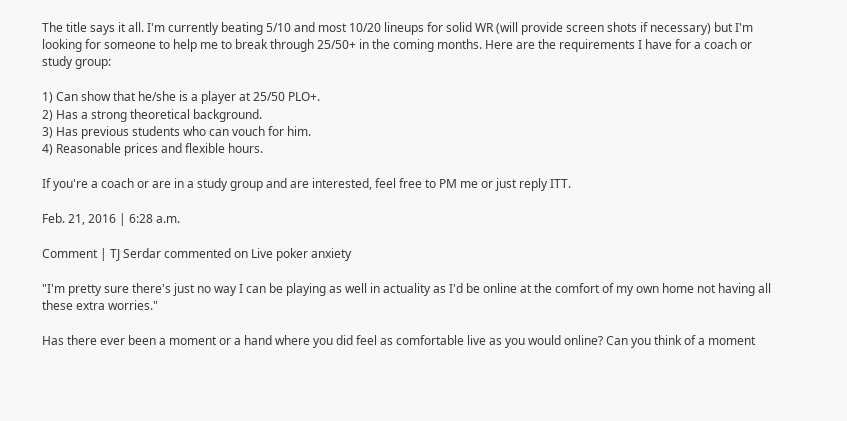The title says it all. I'm currently beating 5/10 and most 10/20 lineups for solid WR (will provide screen shots if necessary) but I'm looking for someone to help me to break through 25/50+ in the coming months. Here are the requirements I have for a coach or study group:

1) Can show that he/she is a player at 25/50 PLO+.
2) Has a strong theoretical background.
3) Has previous students who can vouch for him.
4) Reasonable prices and flexible hours.

If you're a coach or are in a study group and are interested, feel free to PM me or just reply ITT.

Feb. 21, 2016 | 6:28 a.m.

Comment | TJ Serdar commented on Live poker anxiety

"I'm pretty sure there's just no way I can be playing as well in actuality as I'd be online at the comfort of my own home not having all these extra worries."

Has there ever been a moment or a hand where you did feel as comfortable live as you would online? Can you think of a moment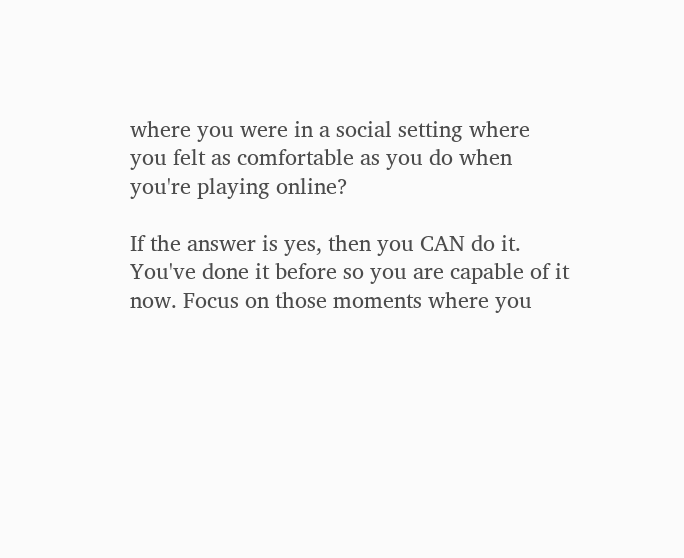where you were in a social setting where you felt as comfortable as you do when you're playing online?

If the answer is yes, then you CAN do it. You've done it before so you are capable of it now. Focus on those moments where you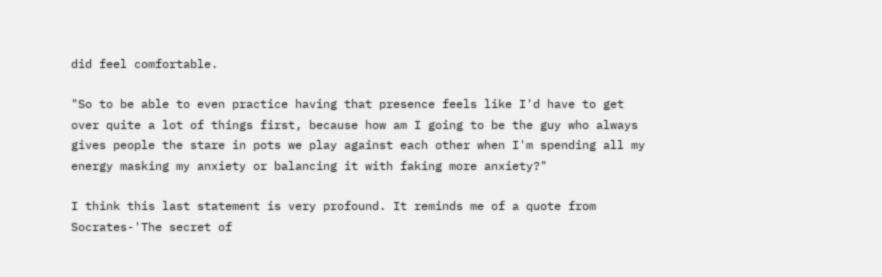did feel comfortable.

"So to be able to even practice having that presence feels like I'd have to get over quite a lot of things first, because how am I going to be the guy who always gives people the stare in pots we play against each other when I'm spending all my energy masking my anxiety or balancing it with faking more anxiety?"

I think this last statement is very profound. It reminds me of a quote from Socrates-'The secret of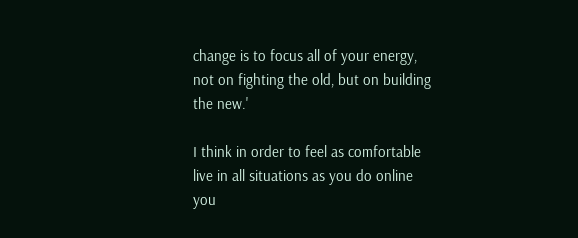change is to focus all of your energy, not on fighting the old, but on building the new.'

I think in order to feel as comfortable live in all situations as you do online you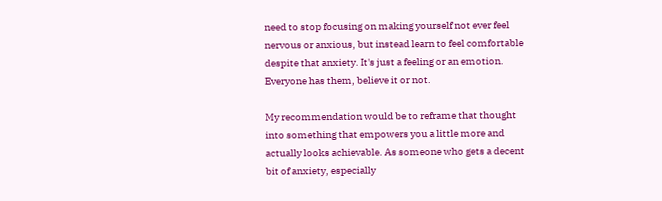need to stop focusing on making yourself not ever feel nervous or anxious, but instead learn to feel comfortable despite that anxiety. It's just a feeling or an emotion. Everyone has them, believe it or not.

My recommendation would be to reframe that thought into something that empowers you a little more and actually looks achievable. As someone who gets a decent bit of anxiety, especially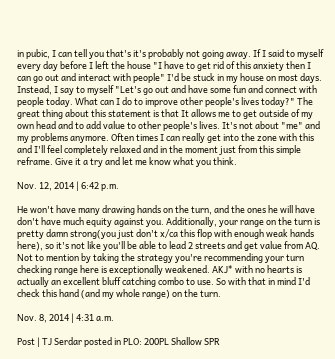in pubic, I can tell you that's it's probably not going away. If I said to myself every day before I left the house "I have to get rid of this anxiety then I can go out and interact with people" I'd be stuck in my house on most days. Instead, I say to myself "Let's go out and have some fun and connect with people today. What can I do to improve other people's lives today?" The great thing about this statement is that It allows me to get outside of my own head and to add value to other people's lives. It's not about "me" and my problems anymore. Often times I can really get into the zone with this and I'll feel completely relaxed and in the moment just from this simple reframe. Give it a try and let me know what you think.

Nov. 12, 2014 | 6:42 p.m.

He won't have many drawing hands on the turn, and the ones he will have don't have much equity against you. Additionally, your range on the turn is pretty damn strong(you just don't x/ca this flop with enough weak hands here), so it's not like you'll be able to lead 2 streets and get value from AQ. Not to mention by taking the strategy you're recommending your turn checking range here is exceptionally weakened. AKJ* with no hearts is actually an excellent bluff catching combo to use. So with that in mind I'd check this hand (and my whole range) on the turn.

Nov. 8, 2014 | 4:31 a.m.

Post | TJ Serdar posted in PLO: 200PL Shallow SPR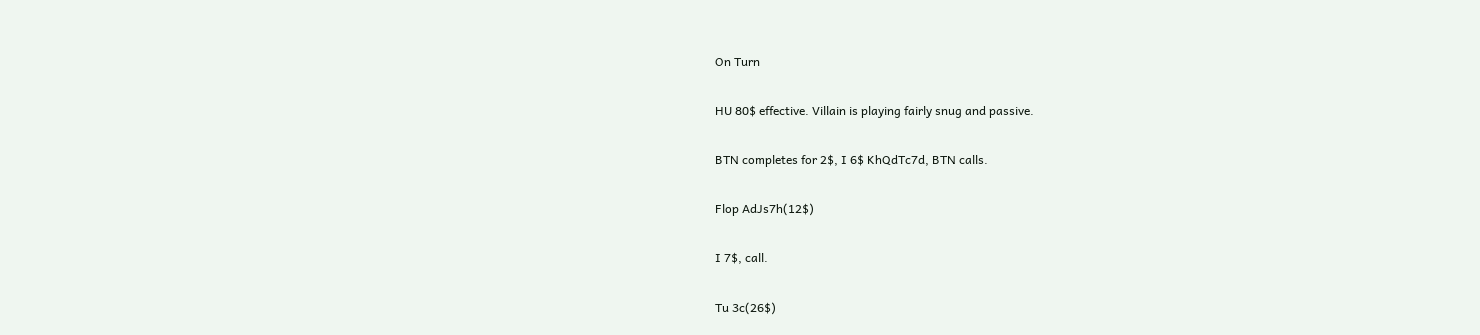On Turn

HU 80$ effective. Villain is playing fairly snug and passive.

BTN completes for 2$, I 6$ KhQdTc7d, BTN calls.

Flop AdJs7h(12$)

I 7$, call.

Tu 3c(26$)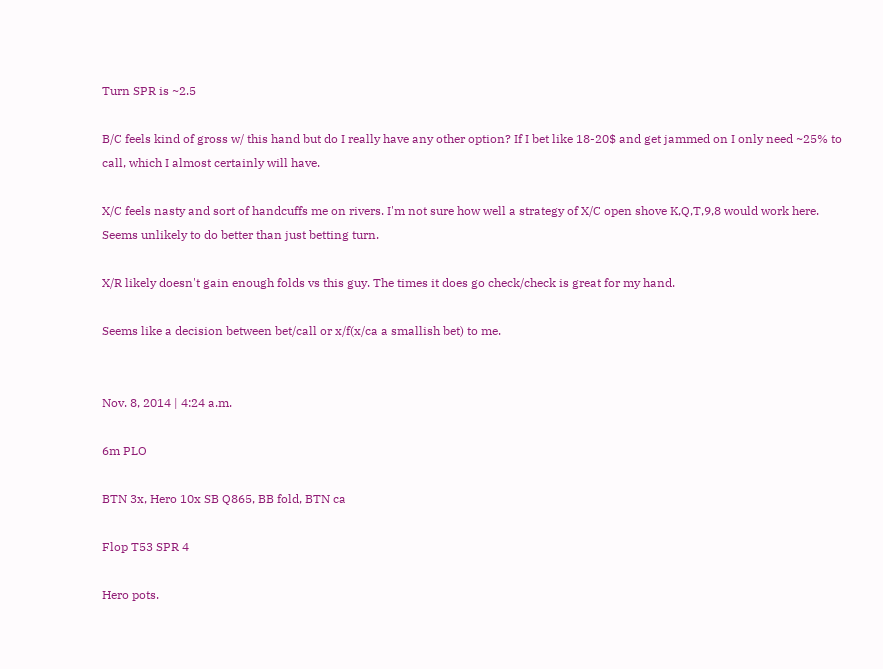Turn SPR is ~2.5

B/C feels kind of gross w/ this hand but do I really have any other option? If I bet like 18-20$ and get jammed on I only need ~25% to call, which I almost certainly will have.

X/C feels nasty and sort of handcuffs me on rivers. I'm not sure how well a strategy of X/C open shove K,Q,T,9,8 would work here. Seems unlikely to do better than just betting turn.

X/R likely doesn't gain enough folds vs this guy. The times it does go check/check is great for my hand.

Seems like a decision between bet/call or x/f(x/ca a smallish bet) to me.


Nov. 8, 2014 | 4:24 a.m.

6m PLO

BTN 3x, Hero 10x SB Q865, BB fold, BTN ca

Flop T53 SPR 4

Hero pots.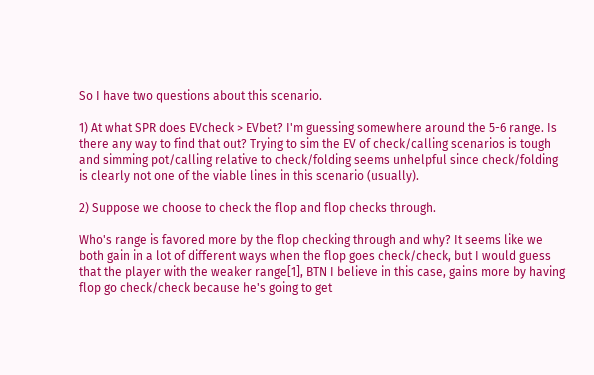So I have two questions about this scenario.

1) At what SPR does EVcheck > EVbet? I'm guessing somewhere around the 5-6 range. Is there any way to find that out? Trying to sim the EV of check/calling scenarios is tough and simming pot/calling relative to check/folding seems unhelpful since check/folding is clearly not one of the viable lines in this scenario (usually).

2) Suppose we choose to check the flop and flop checks through.

Who's range is favored more by the flop checking through and why? It seems like we both gain in a lot of different ways when the flop goes check/check, but I would guess that the player with the weaker range[1], BTN I believe in this case, gains more by having flop go check/check because he's going to get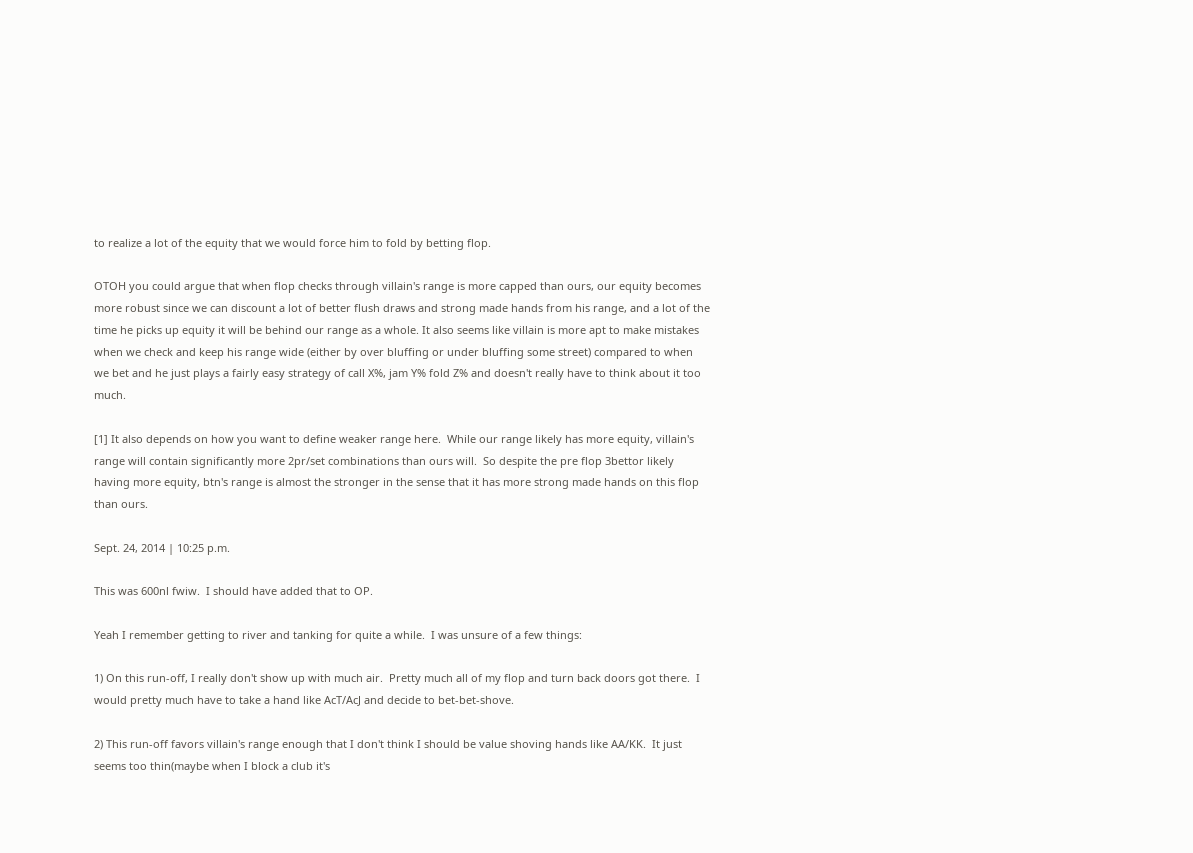to realize a lot of the equity that we would force him to fold by betting flop.

OTOH you could argue that when flop checks through villain's range is more capped than ours, our equity becomes more robust since we can discount a lot of better flush draws and strong made hands from his range, and a lot of the time he picks up equity it will be behind our range as a whole. It also seems like villain is more apt to make mistakes when we check and keep his range wide (either by over bluffing or under bluffing some street) compared to when we bet and he just plays a fairly easy strategy of call X%, jam Y% fold Z% and doesn't really have to think about it too much.

[1] It also depends on how you want to define weaker range here.  While our range likely has more equity, villain's range will contain significantly more 2pr/set combinations than ours will.  So despite the pre flop 3bettor likely having more equity, btn's range is almost the stronger in the sense that it has more strong made hands on this flop than ours.

Sept. 24, 2014 | 10:25 p.m.

This was 600nl fwiw.  I should have added that to OP.

Yeah I remember getting to river and tanking for quite a while.  I was unsure of a few things:

1) On this run-off, I really don't show up with much air.  Pretty much all of my flop and turn back doors got there.  I would pretty much have to take a hand like AcT/AcJ and decide to bet-bet-shove.

2) This run-off favors villain's range enough that I don't think I should be value shoving hands like AA/KK.  It just seems too thin(maybe when I block a club it's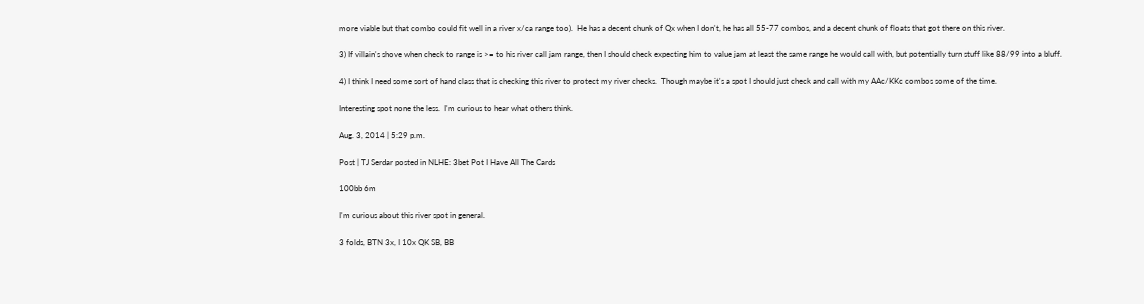more viable but that combo could fit well in a river x/ca range too).  He has a decent chunk of Qx when I don't, he has all 55-77 combos, and a decent chunk of floats that got there on this river.

3) If villain's shove when check to range is >= to his river call jam range, then I should check expecting him to value jam at least the same range he would call with, but potentially turn stuff like 88/99 into a bluff.

4) I think I need some sort of hand class that is checking this river to protect my river checks.  Though maybe it's a spot I should just check and call with my AAc/KKc combos some of the time.

Interesting spot none the less.  I'm curious to hear what others think.

Aug. 3, 2014 | 5:29 p.m.

Post | TJ Serdar posted in NLHE: 3bet Pot I Have All The Cards

100bb 6m

I'm curious about this river spot in general.

3 folds, BTN 3x, I 10x QK SB, BB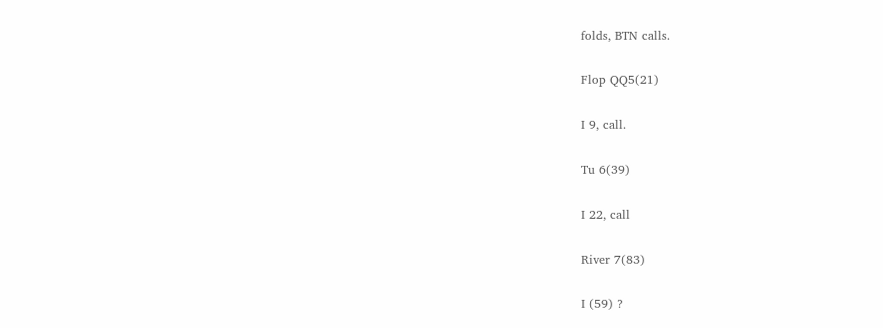folds, BTN calls.

Flop QQ5(21)

I 9, call.

Tu 6(39)

I 22, call

River 7(83)

I (59) ?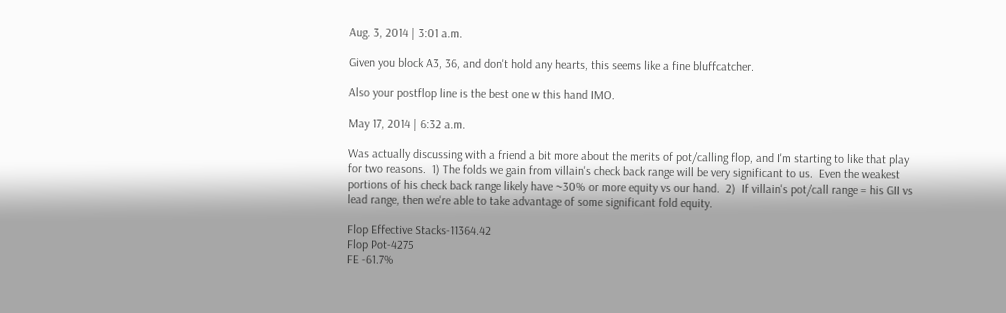Aug. 3, 2014 | 3:01 a.m.

Given you block A3, 36, and don't hold any hearts, this seems like a fine bluffcatcher.

Also your postflop line is the best one w this hand IMO.

May 17, 2014 | 6:32 a.m.

Was actually discussing with a friend a bit more about the merits of pot/calling flop, and I'm starting to like that play for two reasons.  1) The folds we gain from villain's check back range will be very significant to us.  Even the weakest portions of his check back range likely have ~30% or more equity vs our hand.  2)  If villain's pot/call range = his GII vs lead range, then we're able to take advantage of some significant fold equity.

Flop Effective Stacks-11364.42
Flop Pot-4275
FE -61.7%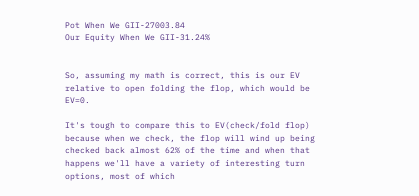Pot When We GII-27003.84
Our Equity When We GII-31.24%


So, assuming my math is correct, this is our EV relative to open folding the flop, which would be EV=0.

It's tough to compare this to EV(check/fold flop) because when we check, the flop will wind up being checked back almost 62% of the time and when that happens we'll have a variety of interesting turn options, most of which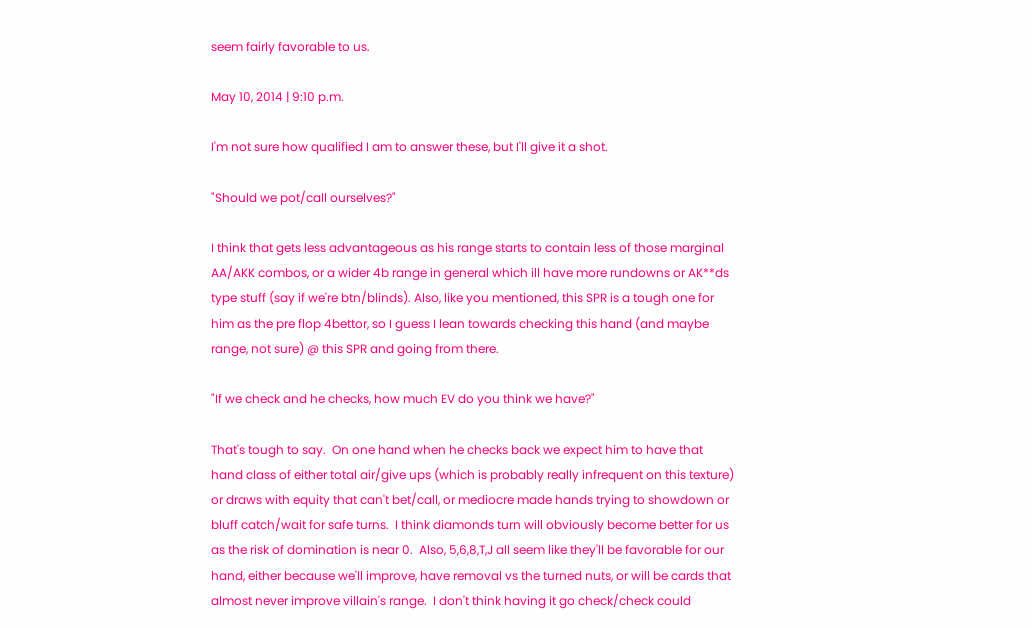seem fairly favorable to us.

May 10, 2014 | 9:10 p.m.

I'm not sure how qualified I am to answer these, but I'll give it a shot.

"Should we pot/call ourselves?"

I think that gets less advantageous as his range starts to contain less of those marginal AA/AKK combos, or a wider 4b range in general which ill have more rundowns or AK**ds type stuff (say if we're btn/blinds). Also, like you mentioned, this SPR is a tough one for him as the pre flop 4bettor, so I guess I lean towards checking this hand (and maybe range, not sure) @ this SPR and going from there.

"If we check and he checks, how much EV do you think we have?"

That's tough to say.  On one hand when he checks back we expect him to have that hand class of either total air/give ups (which is probably really infrequent on this texture) or draws with equity that can't bet/call, or mediocre made hands trying to showdown or bluff catch/wait for safe turns.  I think diamonds turn will obviously become better for us as the risk of domination is near 0.  Also, 5,6,8,T,J all seem like they'll be favorable for our hand, either because we'll improve, have removal vs the turned nuts, or will be cards that almost never improve villain's range.  I don't think having it go check/check could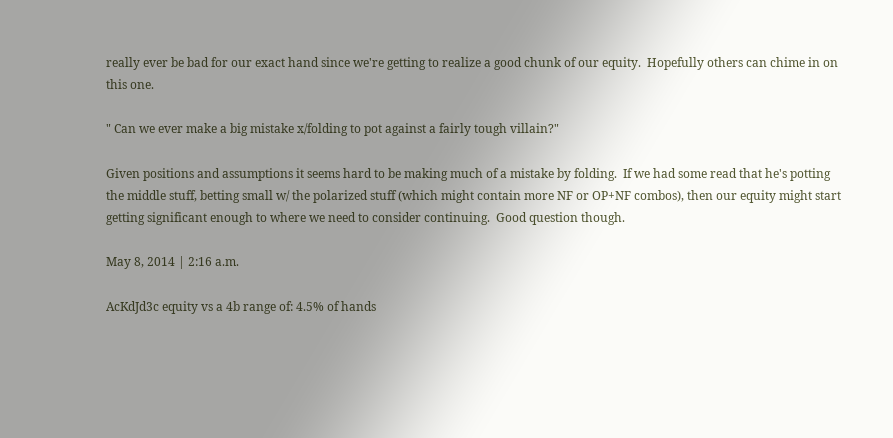really ever be bad for our exact hand since we're getting to realize a good chunk of our equity.  Hopefully others can chime in on this one.

" Can we ever make a big mistake x/folding to pot against a fairly tough villain?"

Given positions and assumptions it seems hard to be making much of a mistake by folding.  If we had some read that he's potting the middle stuff, betting small w/ the polarized stuff (which might contain more NF or OP+NF combos), then our equity might start getting significant enough to where we need to consider continuing.  Good question though.

May 8, 2014 | 2:16 a.m.

AcKdJd3c equity vs a 4b range of: 4.5% of hands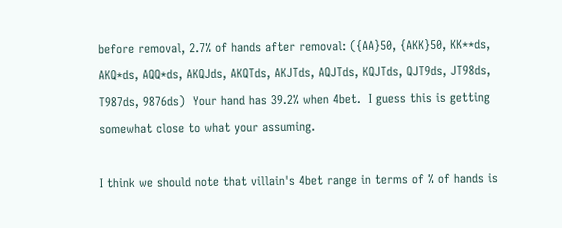before removal, 2.7% of hands after removal: ({AA}50, {AKK}50, KK**ds, AKQ*ds, AQQ*ds, AKQJds, AKQTds, AKJTds, AQJTds, KQJTds, QJT9ds, JT98ds, T987ds, 9876ds)  Your hand has 39.2% when 4bet.  I guess this is getting somewhat close to what your assuming.

I think we should note that villain's 4bet range in terms of % of hands is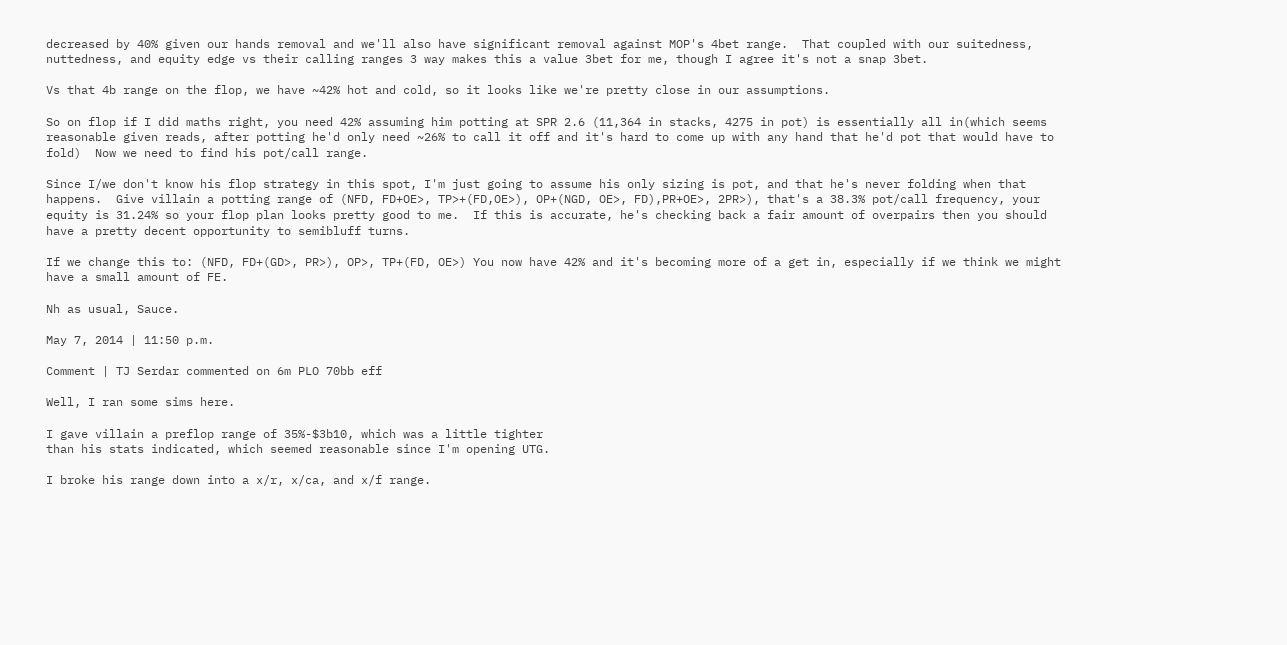decreased by 40% given our hands removal and we'll also have significant removal against MOP's 4bet range.  That coupled with our suitedness, nuttedness, and equity edge vs their calling ranges 3 way makes this a value 3bet for me, though I agree it's not a snap 3bet.

Vs that 4b range on the flop, we have ~42% hot and cold, so it looks like we're pretty close in our assumptions.

So on flop if I did maths right, you need 42% assuming him potting at SPR 2.6 (11,364 in stacks, 4275 in pot) is essentially all in(which seems reasonable given reads, after potting he'd only need ~26% to call it off and it's hard to come up with any hand that he'd pot that would have to fold)  Now we need to find his pot/call range.

Since I/we don't know his flop strategy in this spot, I'm just going to assume his only sizing is pot, and that he's never folding when that happens.  Give villain a potting range of (NFD, FD+OE>, TP>+(FD,OE>), OP+(NGD, OE>, FD),PR+OE>, 2PR>), that's a 38.3% pot/call frequency, your equity is 31.24% so your flop plan looks pretty good to me.  If this is accurate, he's checking back a fair amount of overpairs then you should have a pretty decent opportunity to semibluff turns.

If we change this to: (NFD, FD+(GD>, PR>), OP>, TP+(FD, OE>) You now have 42% and it's becoming more of a get in, especially if we think we might have a small amount of FE.

Nh as usual, Sauce.

May 7, 2014 | 11:50 p.m.

Comment | TJ Serdar commented on 6m PLO 70bb eff

Well, I ran some sims here.

I gave villain a preflop range of 35%-$3b10, which was a little tighter
than his stats indicated, which seemed reasonable since I'm opening UTG.

I broke his range down into a x/r, x/ca, and x/f range.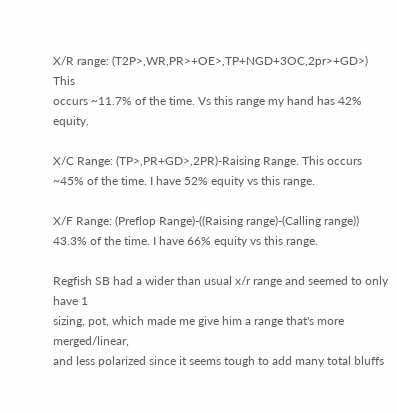X/R range: (T2P>,WR,PR>+OE>,TP+NGD+3OC,2pr>+GD>) This
occurs ~11.7% of the time. Vs this range my hand has 42% equity.

X/C Range: (TP>,PR+GD>,2PR)-Raising Range. This occurs ~45% of the time. I have 52% equity vs this range.

X/F Range: (Preflop Range)-((Raising range)-(Calling range)) 43.3% of the time. I have 66% equity vs this range.

Regfish SB had a wider than usual x/r range and seemed to only have 1
sizing, pot, which made me give him a range that's more merged/linear,
and less polarized since it seems tough to add many total bluffs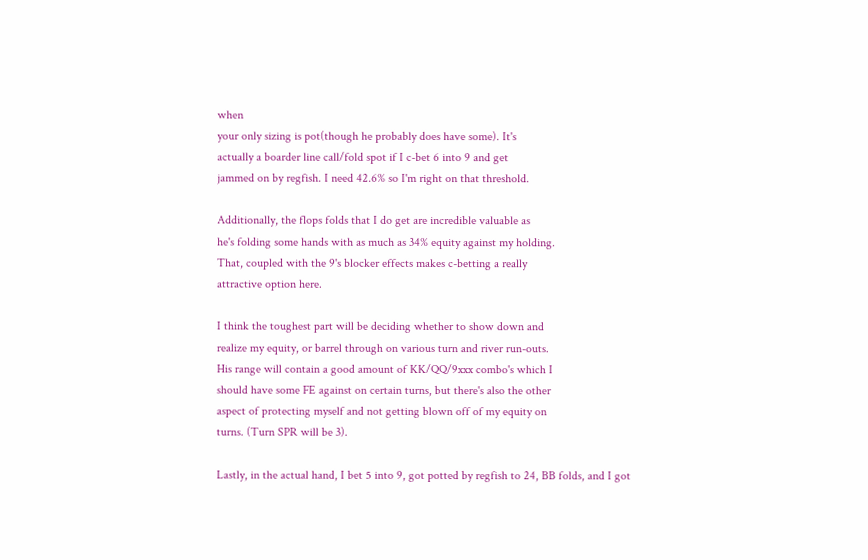when
your only sizing is pot(though he probably does have some). It's
actually a boarder line call/fold spot if I c-bet 6 into 9 and get
jammed on by regfish. I need 42.6% so I'm right on that threshold.

Additionally, the flops folds that I do get are incredible valuable as
he's folding some hands with as much as 34% equity against my holding.
That, coupled with the 9's blocker effects makes c-betting a really
attractive option here.

I think the toughest part will be deciding whether to show down and
realize my equity, or barrel through on various turn and river run-outs.
His range will contain a good amount of KK/QQ/9xxx combo's which I
should have some FE against on certain turns, but there's also the other
aspect of protecting myself and not getting blown off of my equity on
turns. (Turn SPR will be 3).

Lastly, in the actual hand, I bet 5 into 9, got potted by regfish to 24, BB folds, and I got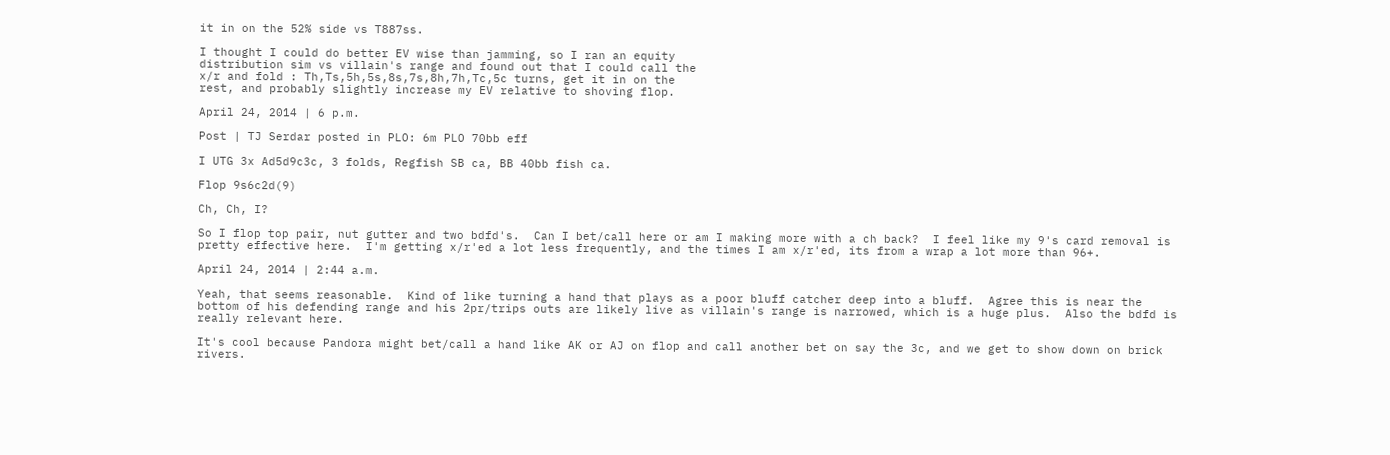it in on the 52% side vs T887ss.

I thought I could do better EV wise than jamming, so I ran an equity
distribution sim vs villain's range and found out that I could call the
x/r and fold : Th,Ts,5h,5s,8s,7s,8h,7h,Tc,5c turns, get it in on the
rest, and probably slightly increase my EV relative to shoving flop.

April 24, 2014 | 6 p.m.

Post | TJ Serdar posted in PLO: 6m PLO 70bb eff

I UTG 3x Ad5d9c3c, 3 folds, Regfish SB ca, BB 40bb fish ca.

Flop 9s6c2d(9)

Ch, Ch, I?

So I flop top pair, nut gutter and two bdfd's.  Can I bet/call here or am I making more with a ch back?  I feel like my 9's card removal is pretty effective here.  I'm getting x/r'ed a lot less frequently, and the times I am x/r'ed, its from a wrap a lot more than 96+.

April 24, 2014 | 2:44 a.m.

Yeah, that seems reasonable.  Kind of like turning a hand that plays as a poor bluff catcher deep into a bluff.  Agree this is near the bottom of his defending range and his 2pr/trips outs are likely live as villain's range is narrowed, which is a huge plus.  Also the bdfd is really relevant here.

It's cool because Pandora might bet/call a hand like AK or AJ on flop and call another bet on say the 3c, and we get to show down on brick rivers.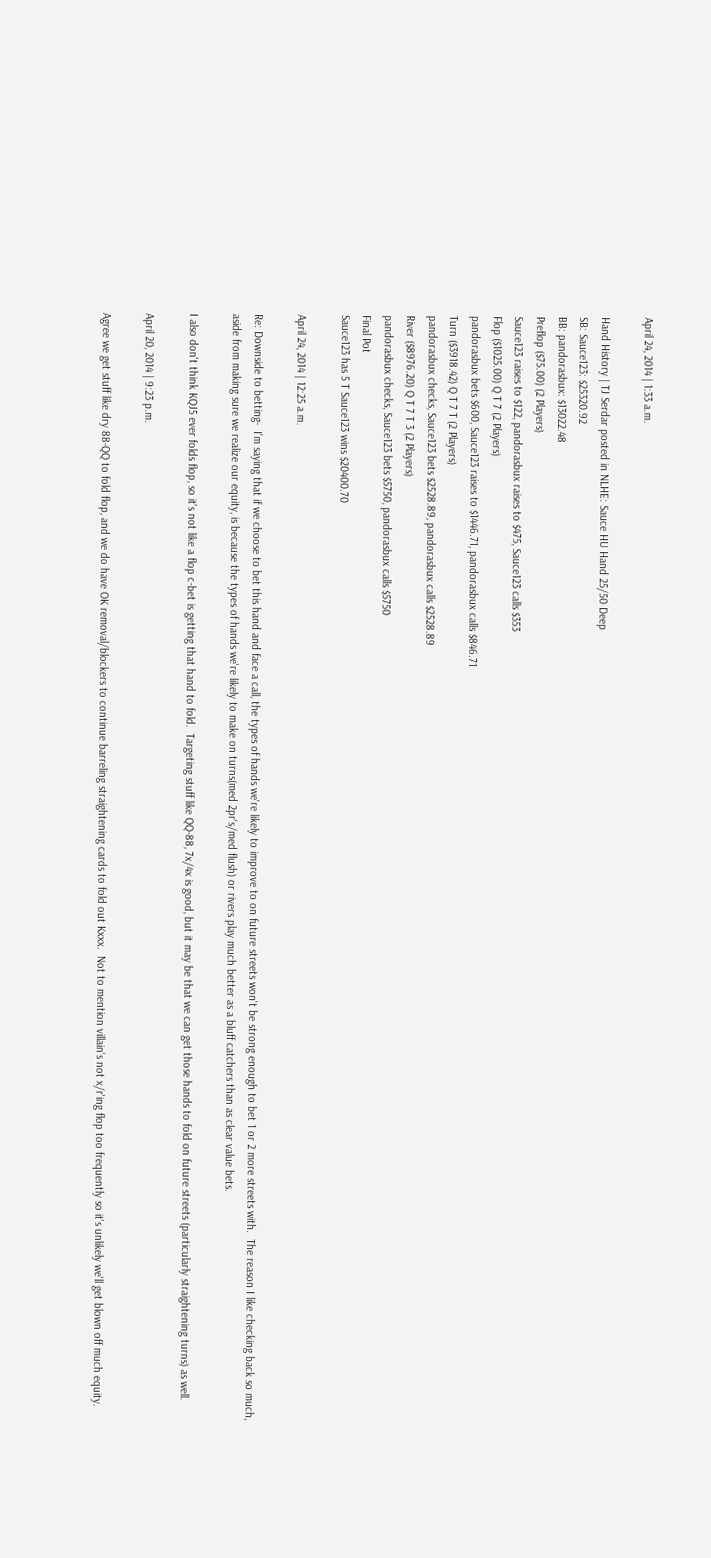April 24, 2014 | 1:33 a.m.

Hand History | TJ Serdar posted in NLHE: Sauce HU Hand 25/50 Deep
SB: Sauce123: $25320.92
BB: pandorasbux: $13022.48
Preflop ($75.00) (2 Players)
Sauce123 raises to $122, pandorasbux raises to $475, Sauce123 calls $353
Flop ($1025.00) Q T 7 (2 Players)
pandorasbux bets $600, Sauce123 raises to $1446.71, pandorasbux calls $846.71
Turn ($3918.42) Q T 7 T (2 Players)
pandorasbux checks, Sauce123 bets $2528.89, pandorasbux calls $2528.89
River ($8976.20) Q T 7 T 3 (2 Players)
pandorasbux checks, Sauce123 bets $5750, pandorasbux calls $5750
Final Pot
Sauce123 has 5 T Sauce123 wins $20400.70

April 24, 2014 | 12:25 a.m.

Re: Downside to betting-  I'm saying that if we choose to bet this hand and face a call, the types of hands we're likely to improve to on future streets won't be strong enough to bet 1 or 2 more streets with.  The reason I like checking back so much, aside from making sure we realize our equity, is because the types of hands we're likely to make on turns(med 2pr's/med flush) or rivers play much better as a bluff catchers than as clear value bets.

I also don't think KQJ5 ever folds flop, so it's not like a flop c-bet is getting that hand to fold.  Targeting stuff like QQ-88, 7x/4x is good, but it may be that we can get those hands to fold on future streets (particularly straightening turns) as well.

April 20, 2014 | 9:23 p.m.

Agree we get stuff like dry 88-QQ to fold flop, and we do have OK removal/blockers to continue barreling straightening cards to fold out Kxxx.  Not to mention villain's not x/r'ing flop too frequently so it's unlikely we'll get blown off much equity.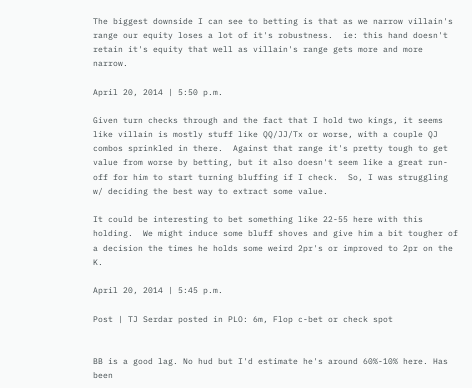The biggest downside I can see to betting is that as we narrow villain's range our equity loses a lot of it's robustness.  ie: this hand doesn't retain it's equity that well as villain's range gets more and more narrow.

April 20, 2014 | 5:50 p.m.

Given turn checks through and the fact that I hold two kings, it seems like villain is mostly stuff like QQ/JJ/Tx or worse, with a couple QJ combos sprinkled in there.  Against that range it's pretty tough to get value from worse by betting, but it also doesn't seem like a great run-off for him to start turning bluffing if I check.  So, I was struggling w/ deciding the best way to extract some value.

It could be interesting to bet something like 22-55 here with this holding.  We might induce some bluff shoves and give him a bit tougher of a decision the times he holds some weird 2pr's or improved to 2pr on the K.

April 20, 2014 | 5:45 p.m.

Post | TJ Serdar posted in PLO: 6m, Flop c-bet or check spot


BB is a good lag. No hud but I'd estimate he's around 60%-10% here. Has been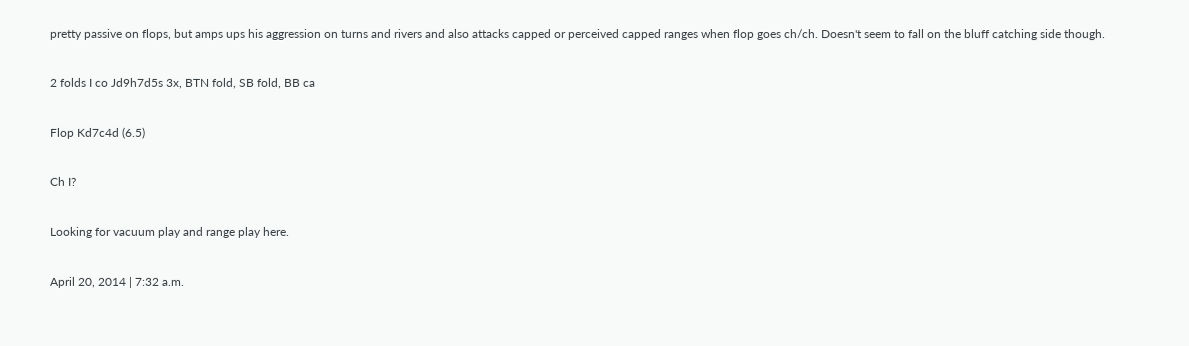pretty passive on flops, but amps ups his aggression on turns and rivers and also attacks capped or perceived capped ranges when flop goes ch/ch. Doesn't seem to fall on the bluff catching side though.

2 folds I co Jd9h7d5s 3x, BTN fold, SB fold, BB ca

Flop Kd7c4d (6.5)

Ch I?

Looking for vacuum play and range play here.

April 20, 2014 | 7:32 a.m.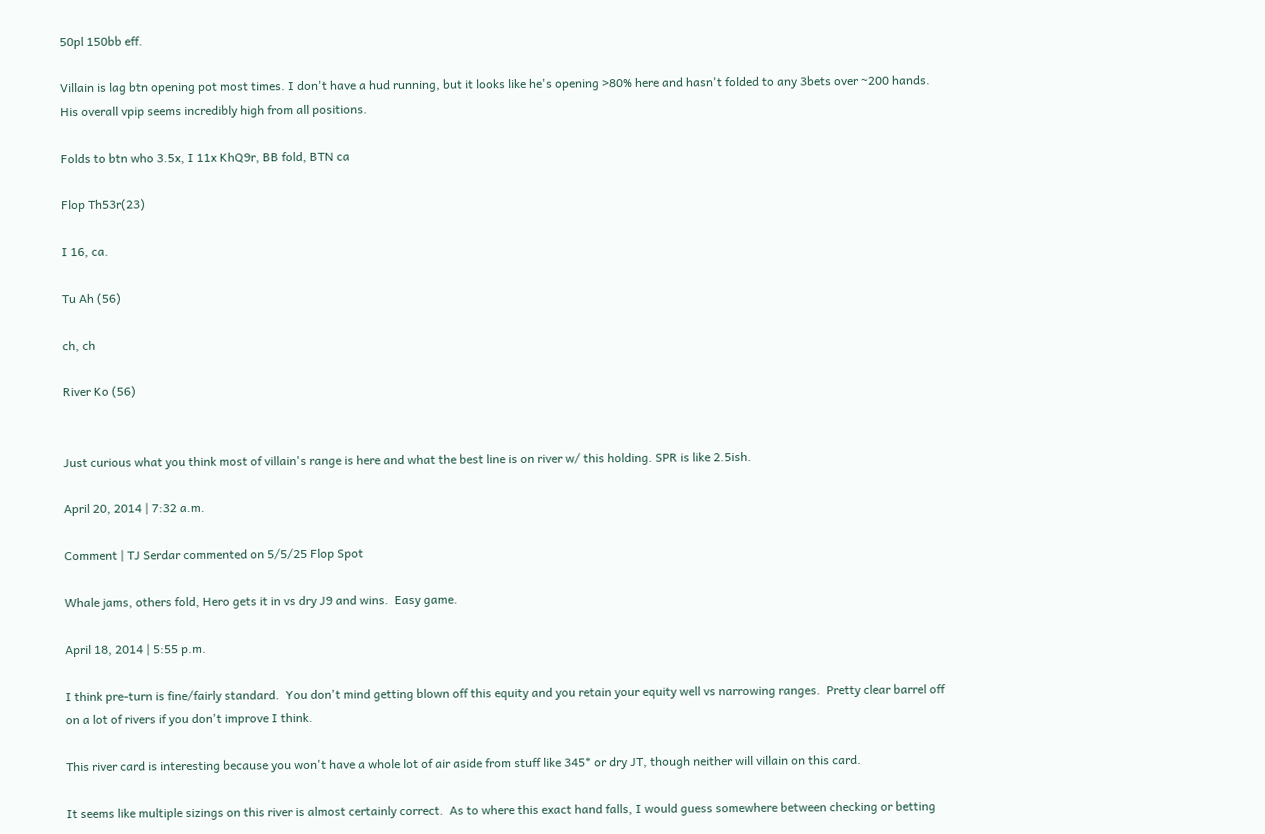50pl 150bb eff.

Villain is lag btn opening pot most times. I don't have a hud running, but it looks like he's opening >80% here and hasn't folded to any 3bets over ~200 hands. His overall vpip seems incredibly high from all positions.

Folds to btn who 3.5x, I 11x KhQ9r, BB fold, BTN ca

Flop Th53r(23)

I 16, ca.

Tu Ah (56)

ch, ch

River Ko (56)


Just curious what you think most of villain's range is here and what the best line is on river w/ this holding. SPR is like 2.5ish.

April 20, 2014 | 7:32 a.m.

Comment | TJ Serdar commented on 5/5/25 Flop Spot

Whale jams, others fold, Hero gets it in vs dry J9 and wins.  Easy game.

April 18, 2014 | 5:55 p.m.

I think pre-turn is fine/fairly standard.  You don't mind getting blown off this equity and you retain your equity well vs narrowing ranges.  Pretty clear barrel off on a lot of rivers if you don't improve I think.

This river card is interesting because you won't have a whole lot of air aside from stuff like 345* or dry JT, though neither will villain on this card.

It seems like multiple sizings on this river is almost certainly correct.  As to where this exact hand falls, I would guess somewhere between checking or betting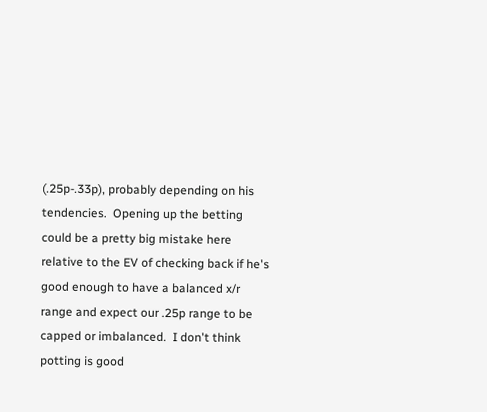(.25p-.33p), probably depending on his tendencies.  Opening up the betting could be a pretty big mistake here relative to the EV of checking back if he's good enough to have a balanced x/r range and expect our .25p range to be capped or imbalanced.  I don't think potting is good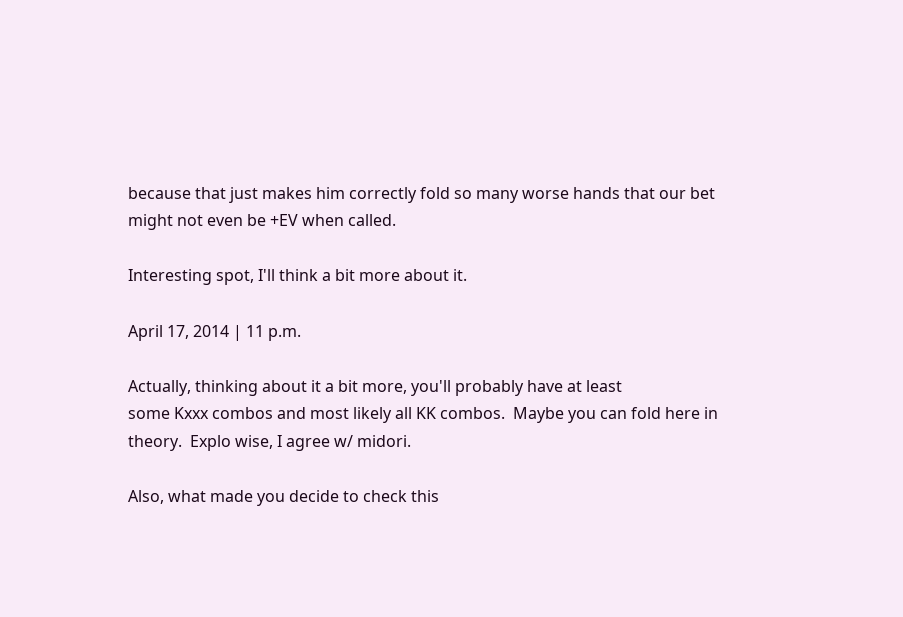because that just makes him correctly fold so many worse hands that our bet might not even be +EV when called.

Interesting spot, I'll think a bit more about it.

April 17, 2014 | 11 p.m.

Actually, thinking about it a bit more, you'll probably have at least
some Kxxx combos and most likely all KK combos.  Maybe you can fold here in theory.  Explo wise, I agree w/ midori.

Also, what made you decide to check this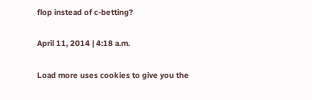flop instead of c-betting?

April 11, 2014 | 4:18 a.m.

Load more uses cookies to give you the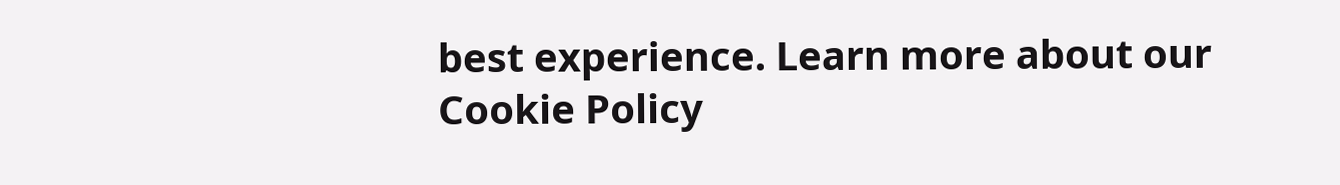best experience. Learn more about our Cookie Policy